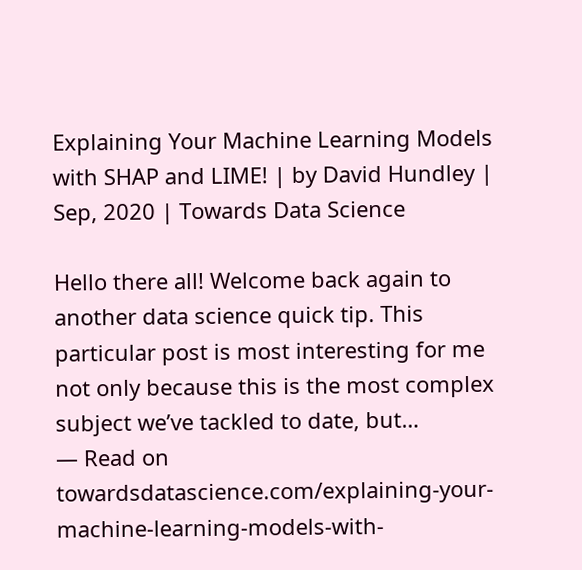Explaining Your Machine Learning Models with SHAP and LIME! | by David Hundley | Sep, 2020 | Towards Data Science

Hello there all! Welcome back again to another data science quick tip. This particular post is most interesting for me not only because this is the most complex subject we’ve tackled to date, but…
— Read on towardsdatascience.com/explaining-your-machine-learning-models-with-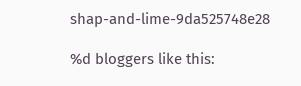shap-and-lime-9da525748e28

%d bloggers like this: